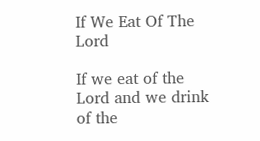If We Eat Of The Lord

If we eat of the Lord and we drink of the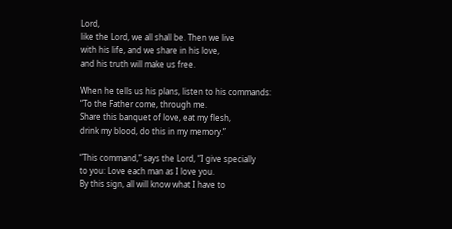Lord,
like the Lord, we all shall be. Then we live
with his life, and we share in his love,
and his truth will make us free.

When he tells us his plans, listen to his commands:
“To the Father come, through me.
Share this banquet of love, eat my flesh,
drink my blood, do this in my memory.”

“This command,” says the Lord, “I give specially
to you: Love each man as I love you.
By this sign, all will know what I have to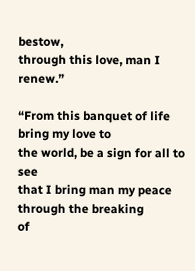bestow,
through this love, man I renew.”

“From this banquet of life bring my love to
the world, be a sign for all to see
that I bring man my peace through the breaking
of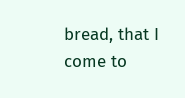bread, that I come to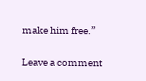make him free.”

Leave a comment